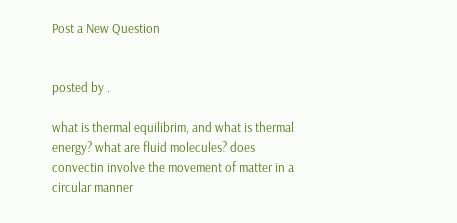Post a New Question


posted by .

what is thermal equilibrim, and what is thermal energy? what are fluid molecules? does convectin involve the movement of matter in a circular manner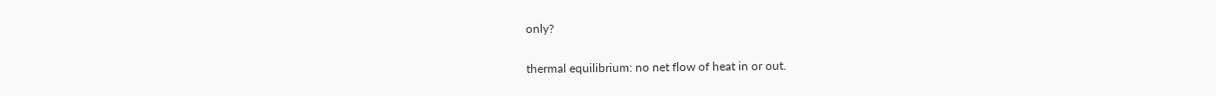only?

thermal equilibrium: no net flow of heat in or out.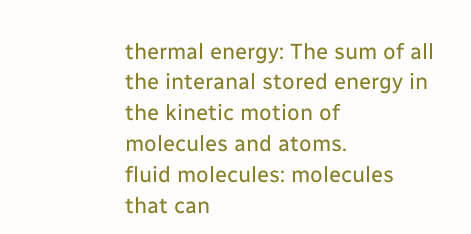thermal energy: The sum of all the interanal stored energy in the kinetic motion of molecules and atoms.
fluid molecules: molecules that can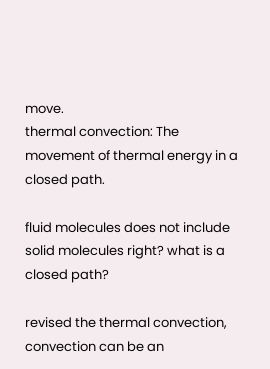move.
thermal convection: The movement of thermal energy in a closed path.

fluid molecules does not include solid molecules right? what is a closed path?

revised the thermal convection, convection can be an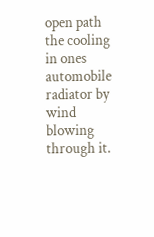open path the cooling in ones automobile radiator by wind blowing through it.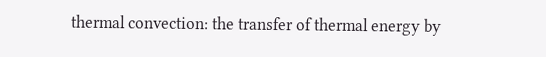thermal convection: the transfer of thermal energy by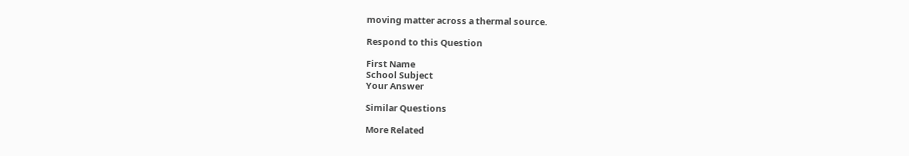moving matter across a thermal source.

Respond to this Question

First Name
School Subject
Your Answer

Similar Questions

More Related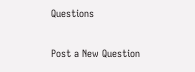Questions

Post a New Question